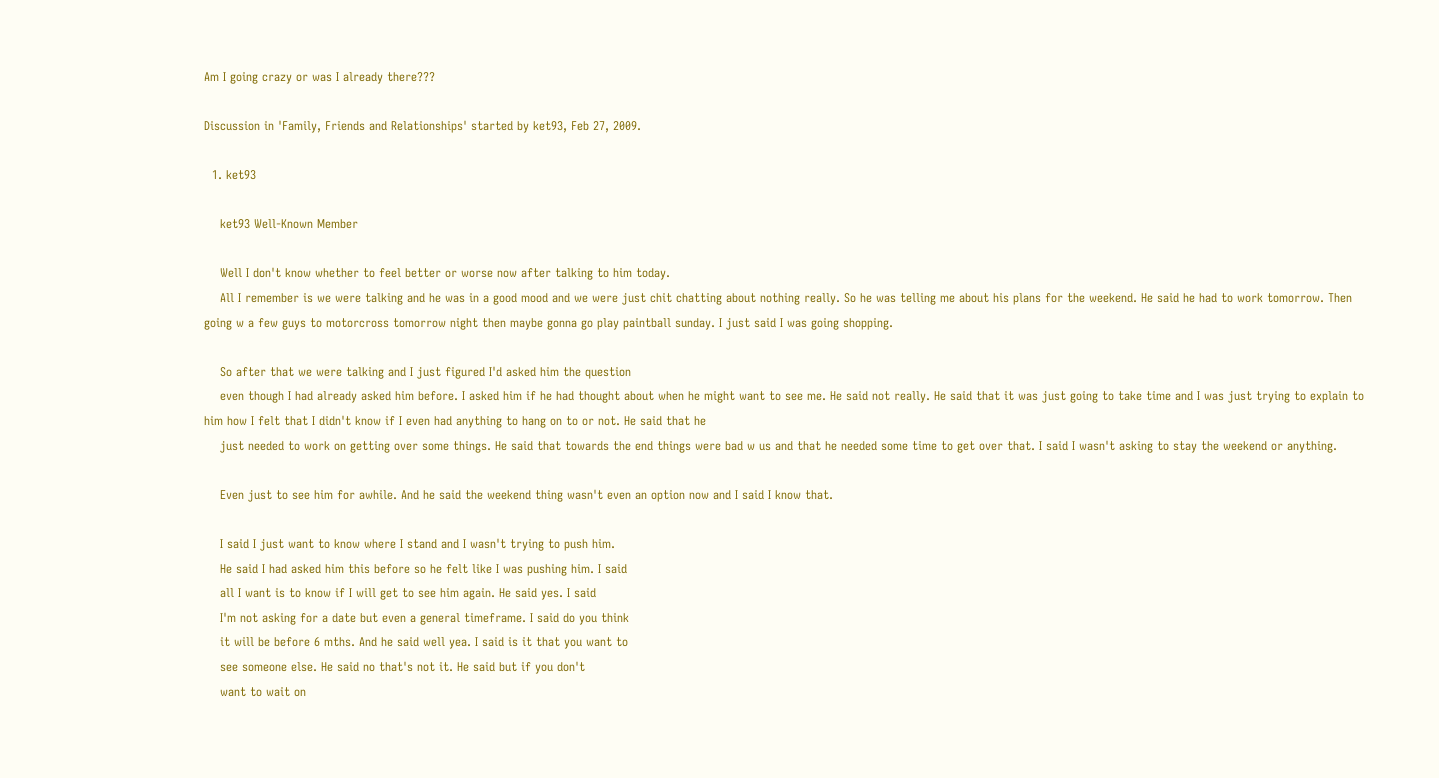Am I going crazy or was I already there???

Discussion in 'Family, Friends and Relationships' started by ket93, Feb 27, 2009.

  1. ket93

    ket93 Well-Known Member

    Well I don't know whether to feel better or worse now after talking to him today.
    All I remember is we were talking and he was in a good mood and we were just chit chatting about nothing really. So he was telling me about his plans for the weekend. He said he had to work tomorrow. Then going w a few guys to motorcross tomorrow night then maybe gonna go play paintball sunday. I just said I was going shopping.

    So after that we were talking and I just figured I'd asked him the question
    even though I had already asked him before. I asked him if he had thought about when he might want to see me. He said not really. He said that it was just going to take time and I was just trying to explain to him how I felt that I didn't know if I even had anything to hang on to or not. He said that he
    just needed to work on getting over some things. He said that towards the end things were bad w us and that he needed some time to get over that. I said I wasn't asking to stay the weekend or anything.

    Even just to see him for awhile. And he said the weekend thing wasn't even an option now and I said I know that.

    I said I just want to know where I stand and I wasn't trying to push him.
    He said I had asked him this before so he felt like I was pushing him. I said
    all I want is to know if I will get to see him again. He said yes. I said
    I'm not asking for a date but even a general timeframe. I said do you think
    it will be before 6 mths. And he said well yea. I said is it that you want to
    see someone else. He said no that's not it. He said but if you don't
    want to wait on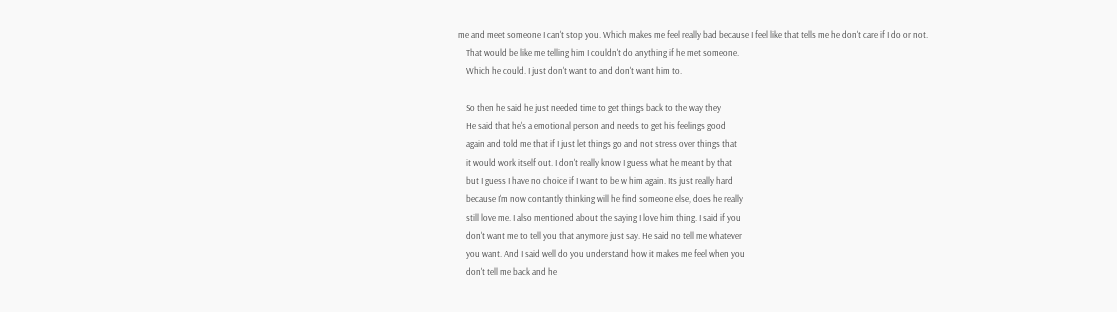me and meet someone I can't stop you. Which makes me feel really bad because I feel like that tells me he don't care if I do or not.
    That would be like me telling him I couldn't do anything if he met someone.
    Which he could. I just don't want to and don't want him to.

    So then he said he just needed time to get things back to the way they
    He said that he's a emotional person and needs to get his feelings good
    again and told me that if I just let things go and not stress over things that
    it would work itself out. I don't really know I guess what he meant by that
    but I guess I have no choice if I want to be w him again. Its just really hard
    because I'm now contantly thinking will he find someone else, does he really
    still love me. I also mentioned about the saying I love him thing. I said if you
    don't want me to tell you that anymore just say. He said no tell me whatever
    you want. And I said well do you understand how it makes me feel when you
    don't tell me back and he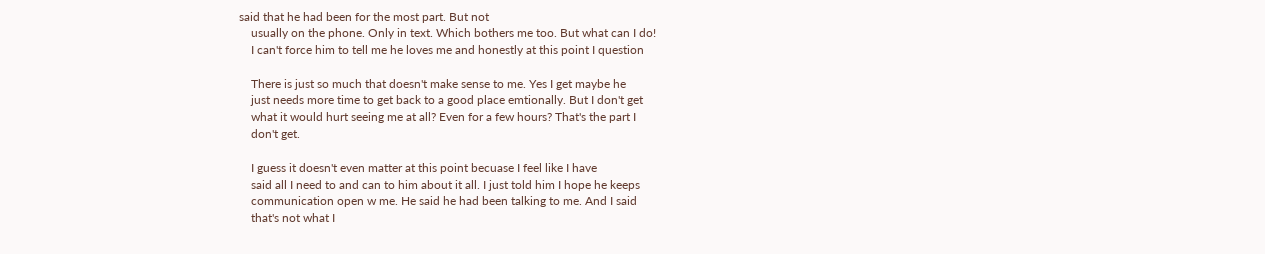said that he had been for the most part. But not
    usually on the phone. Only in text. Which bothers me too. But what can I do!
    I can't force him to tell me he loves me and honestly at this point I question

    There is just so much that doesn't make sense to me. Yes I get maybe he
    just needs more time to get back to a good place emtionally. But I don't get
    what it would hurt seeing me at all? Even for a few hours? That's the part I
    don't get.

    I guess it doesn't even matter at this point becuase I feel like I have
    said all I need to and can to him about it all. I just told him I hope he keeps
    communication open w me. He said he had been talking to me. And I said
    that's not what I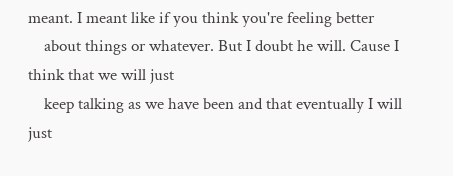meant. I meant like if you think you're feeling better
    about things or whatever. But I doubt he will. Cause I think that we will just
    keep talking as we have been and that eventually I will just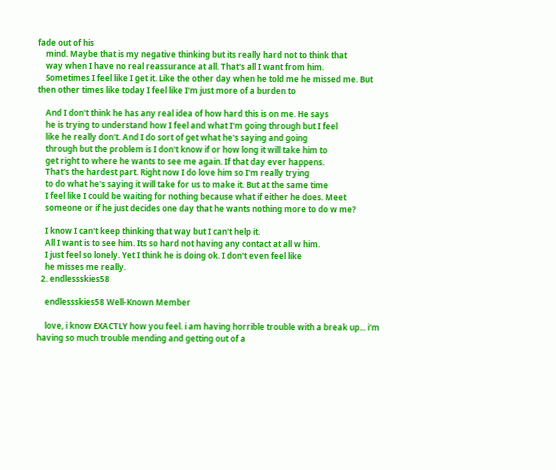fade out of his
    mind. Maybe that is my negative thinking but its really hard not to think that
    way when I have no real reassurance at all. That's all I want from him.
    Sometimes I feel like I get it. Like the other day when he told me he missed me. But then other times like today I feel like I'm just more of a burden to

    And I don't think he has any real idea of how hard this is on me. He says
    he is trying to understand how I feel and what I'm going through but I feel
    like he really don't. And I do sort of get what he's saying and going
    through but the problem is I don't know if or how long it will take him to
    get right to where he wants to see me again. If that day ever happens.
    That's the hardest part. Right now I do love him so I'm really trying
    to do what he's saying it will take for us to make it. But at the same time
    I feel like I could be waiting for nothing because what if either he does. Meet
    someone or if he just decides one day that he wants nothing more to do w me?

    I know I can't keep thinking that way but I can't help it.
    All I want is to see him. Its so hard not having any contact at all w him.
    I just feel so lonely. Yet I think he is doing ok. I don't even feel like
    he misses me really.
  2. endlessskies58

    endlessskies58 Well-Known Member

    love, i know EXACTLY how you feel. i am having horrible trouble with a break up... i'm having so much trouble mending and getting out of a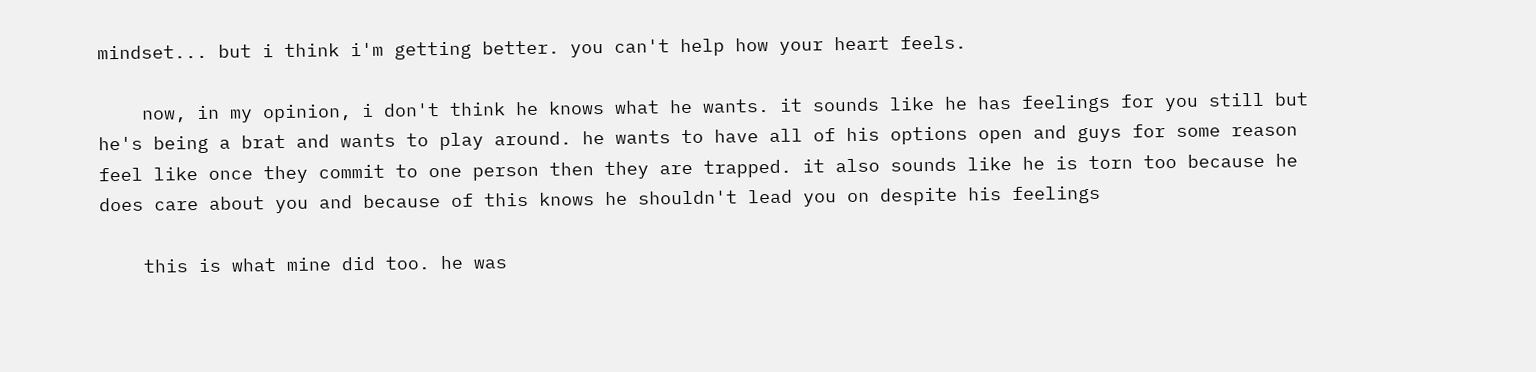mindset... but i think i'm getting better. you can't help how your heart feels.

    now, in my opinion, i don't think he knows what he wants. it sounds like he has feelings for you still but he's being a brat and wants to play around. he wants to have all of his options open and guys for some reason feel like once they commit to one person then they are trapped. it also sounds like he is torn too because he does care about you and because of this knows he shouldn't lead you on despite his feelings

    this is what mine did too. he was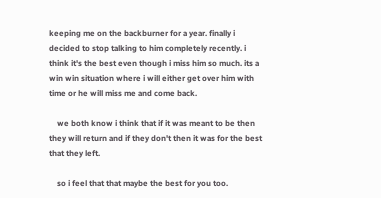keeping me on the backburner for a year. finally i decided to stop talking to him completely recently. i think it's the best even though i miss him so much. its a win win situation where i will either get over him with time or he will miss me and come back.

    we both know i think that if it was meant to be then they will return and if they don't then it was for the best that they left.

    so i feel that that maybe the best for you too.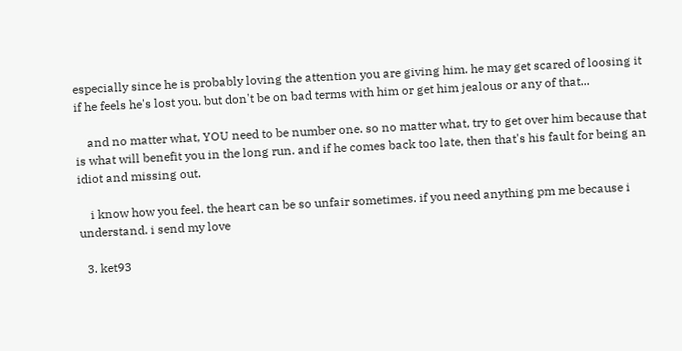especially since he is probably loving the attention you are giving him. he may get scared of loosing it if he feels he's lost you. but don't be on bad terms with him or get him jealous or any of that...

    and no matter what, YOU need to be number one. so no matter what, try to get over him because that is what will benefit you in the long run. and if he comes back too late, then that's his fault for being an idiot and missing out.

    i know how you feel. the heart can be so unfair sometimes. if you need anything pm me because i understand. i send my love

  3. ket93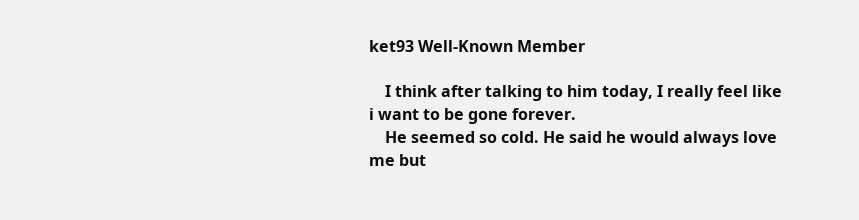ket93 Well-Known Member

    I think after talking to him today, I really feel like i want to be gone forever.
    He seemed so cold. He said he would always love me but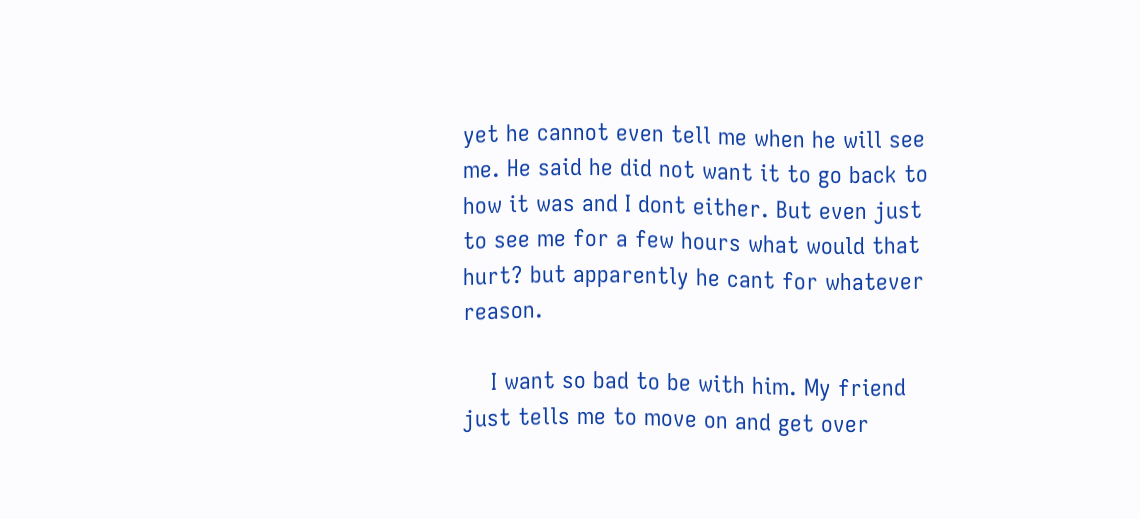yet he cannot even tell me when he will see me. He said he did not want it to go back to how it was and I dont either. But even just to see me for a few hours what would that hurt? but apparently he cant for whatever reason.

    I want so bad to be with him. My friend just tells me to move on and get over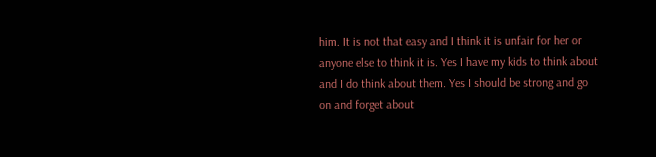him. It is not that easy and I think it is unfair for her or anyone else to think it is. Yes I have my kids to think about and I do think about them. Yes I should be strong and go on and forget about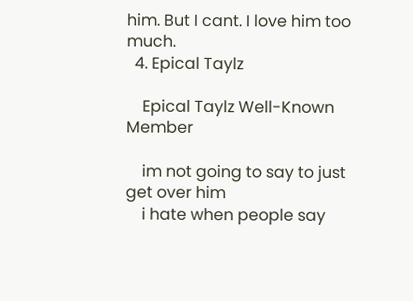him. But I cant. I love him too much.
  4. Epical Taylz

    Epical Taylz Well-Known Member

    im not going to say to just get over him
    i hate when people say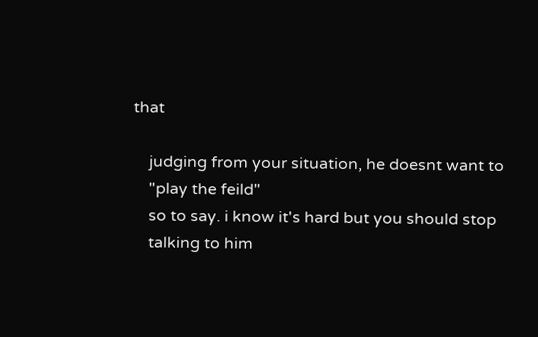that

    judging from your situation, he doesnt want to
    "play the feild"
    so to say. i know it's hard but you should stop
    talking to him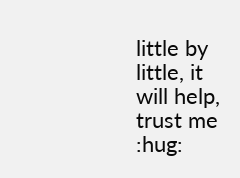little by little, it will help, trust me :hug: